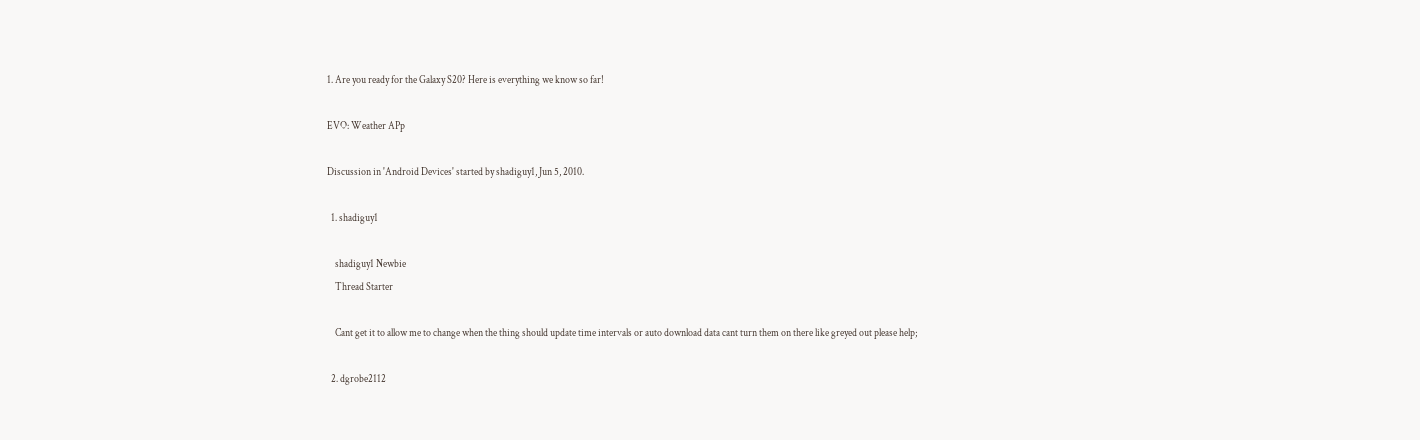1. Are you ready for the Galaxy S20? Here is everything we know so far!

EVO: Weather APp

Discussion in 'Android Devices' started by shadiguy1, Jun 5, 2010.

  1. shadiguy1

    shadiguy1 Newbie
    Thread Starter

    Cant get it to allow me to change when the thing should update time intervals or auto download data cant turn them on there like greyed out please help;

  2. dgrobe2112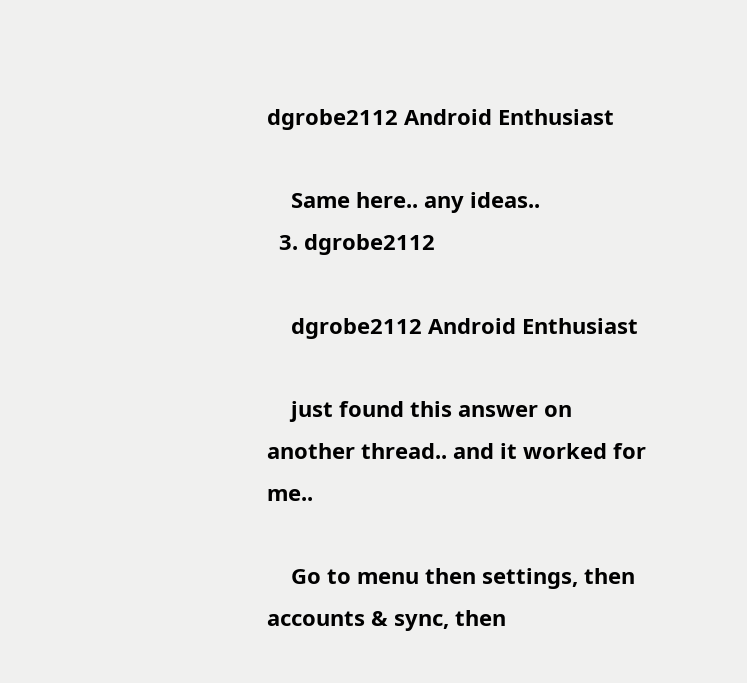dgrobe2112 Android Enthusiast

    Same here.. any ideas..
  3. dgrobe2112

    dgrobe2112 Android Enthusiast

    just found this answer on another thread.. and it worked for me..

    Go to menu then settings, then accounts & sync, then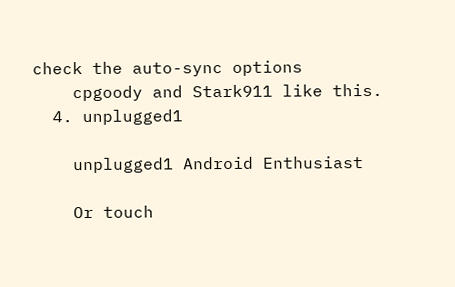check the auto-sync options
    cpgoody and Stark911 like this.
  4. unplugged1

    unplugged1 Android Enthusiast

    Or touch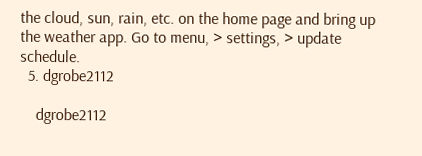the cloud, sun, rain, etc. on the home page and bring up the weather app. Go to menu, > settings, > update schedule.
  5. dgrobe2112

    dgrobe2112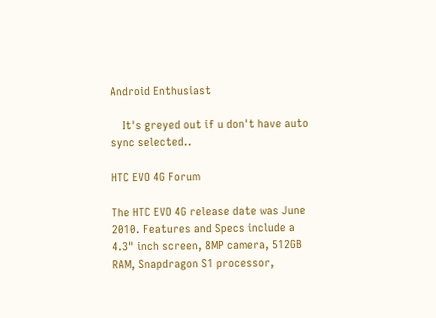Android Enthusiast

    It's greyed out if u don't have auto sync selected..

HTC EVO 4G Forum

The HTC EVO 4G release date was June 2010. Features and Specs include a 4.3" inch screen, 8MP camera, 512GB RAM, Snapdragon S1 processor,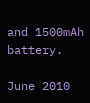and 1500mAh battery.

June 2010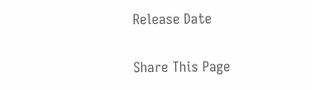Release Date

Share This Page